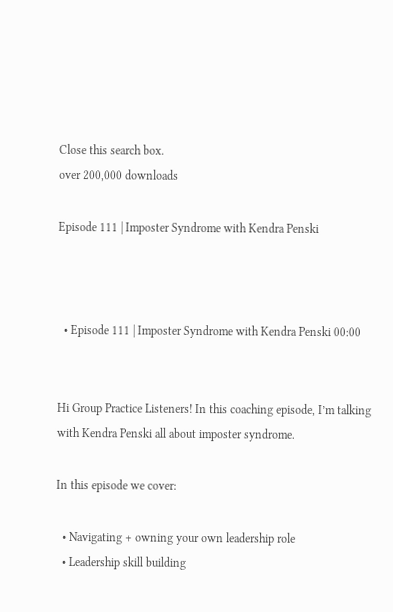Close this search box.
over 200,000 downloads

Episode 111 | Imposter Syndrome with Kendra Penski



  • Episode 111 | Imposter Syndrome with Kendra Penski 00:00


Hi Group Practice Listeners! In this coaching episode, I’m talking with Kendra Penski all about imposter syndrome.

In this episode we cover:

  • Navigating + owning your own leadership role
  • Leadership skill building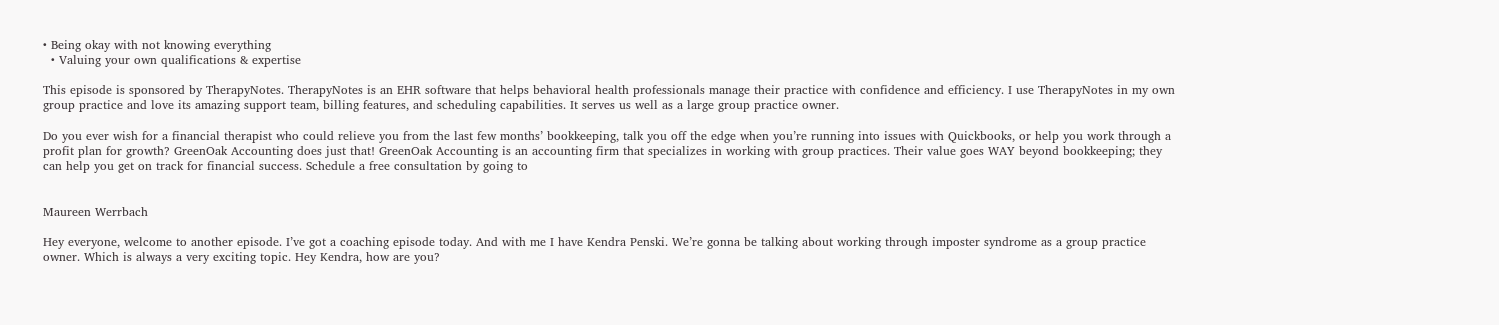• Being okay with not knowing everything
  • Valuing your own qualifications & expertise

This episode is sponsored by TherapyNotes. TherapyNotes is an EHR software that helps behavioral health professionals manage their practice with confidence and efficiency. I use TherapyNotes in my own group practice and love its amazing support team, billing features, and scheduling capabilities. It serves us well as a large group practice owner.

Do you ever wish for a financial therapist who could relieve you from the last few months’ bookkeeping, talk you off the edge when you’re running into issues with Quickbooks, or help you work through a profit plan for growth? GreenOak Accounting does just that! GreenOak Accounting is an accounting firm that specializes in working with group practices. Their value goes WAY beyond bookkeeping; they can help you get on track for financial success. Schedule a free consultation by going to


Maureen Werrbach

Hey everyone, welcome to another episode. I’ve got a coaching episode today. And with me I have Kendra Penski. We’re gonna be talking about working through imposter syndrome as a group practice owner. Which is always a very exciting topic. Hey Kendra, how are you?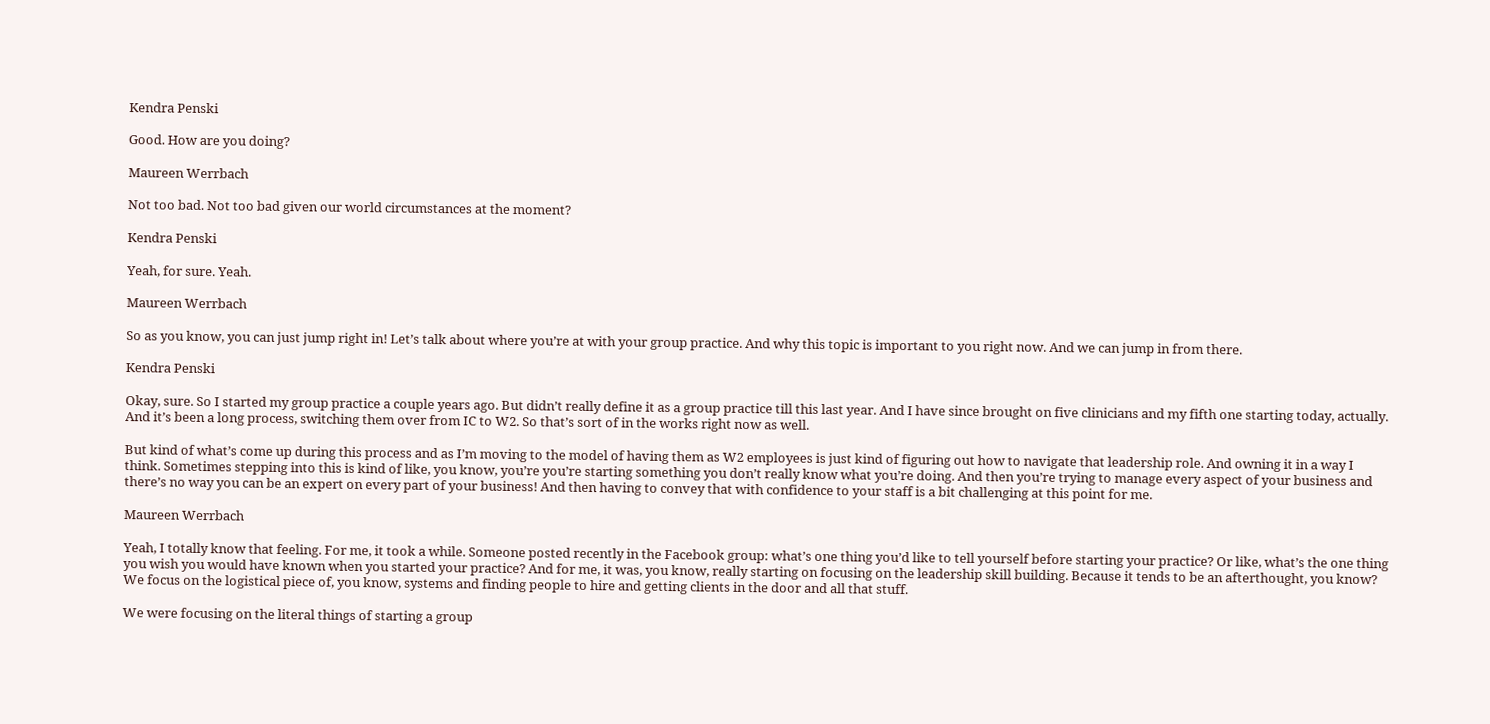Kendra Penski

Good. How are you doing?

Maureen Werrbach

Not too bad. Not too bad given our world circumstances at the moment?

Kendra Penski

Yeah, for sure. Yeah.

Maureen Werrbach

So as you know, you can just jump right in! Let’s talk about where you’re at with your group practice. And why this topic is important to you right now. And we can jump in from there.

Kendra Penski

Okay, sure. So I started my group practice a couple years ago. But didn’t really define it as a group practice till this last year. And I have since brought on five clinicians and my fifth one starting today, actually. And it’s been a long process, switching them over from IC to W2. So that’s sort of in the works right now as well.

But kind of what’s come up during this process and as I’m moving to the model of having them as W2 employees is just kind of figuring out how to navigate that leadership role. And owning it in a way I think. Sometimes stepping into this is kind of like, you know, you’re you’re starting something you don’t really know what you’re doing. And then you’re trying to manage every aspect of your business and there’s no way you can be an expert on every part of your business! And then having to convey that with confidence to your staff is a bit challenging at this point for me.

Maureen Werrbach

Yeah, I totally know that feeling. For me, it took a while. Someone posted recently in the Facebook group: what’s one thing you’d like to tell yourself before starting your practice? Or like, what’s the one thing you wish you would have known when you started your practice? And for me, it was, you know, really starting on focusing on the leadership skill building. Because it tends to be an afterthought, you know? We focus on the logistical piece of, you know, systems and finding people to hire and getting clients in the door and all that stuff.

We were focusing on the literal things of starting a group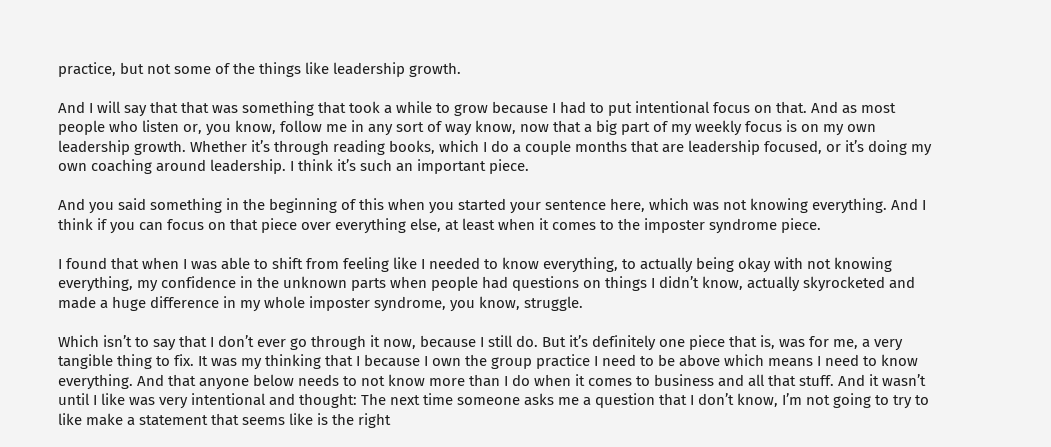practice, but not some of the things like leadership growth.

And I will say that that was something that took a while to grow because I had to put intentional focus on that. And as most people who listen or, you know, follow me in any sort of way know, now that a big part of my weekly focus is on my own leadership growth. Whether it’s through reading books, which I do a couple months that are leadership focused, or it’s doing my own coaching around leadership. I think it’s such an important piece.

And you said something in the beginning of this when you started your sentence here, which was not knowing everything. And I think if you can focus on that piece over everything else, at least when it comes to the imposter syndrome piece.

I found that when I was able to shift from feeling like I needed to know everything, to actually being okay with not knowing everything, my confidence in the unknown parts when people had questions on things I didn’t know, actually skyrocketed and made a huge difference in my whole imposter syndrome, you know, struggle.

Which isn’t to say that I don’t ever go through it now, because I still do. But it’s definitely one piece that is, was for me, a very tangible thing to fix. It was my thinking that I because I own the group practice I need to be above which means I need to know everything. And that anyone below needs to not know more than I do when it comes to business and all that stuff. And it wasn’t until I like was very intentional and thought: The next time someone asks me a question that I don’t know, I’m not going to try to like make a statement that seems like is the right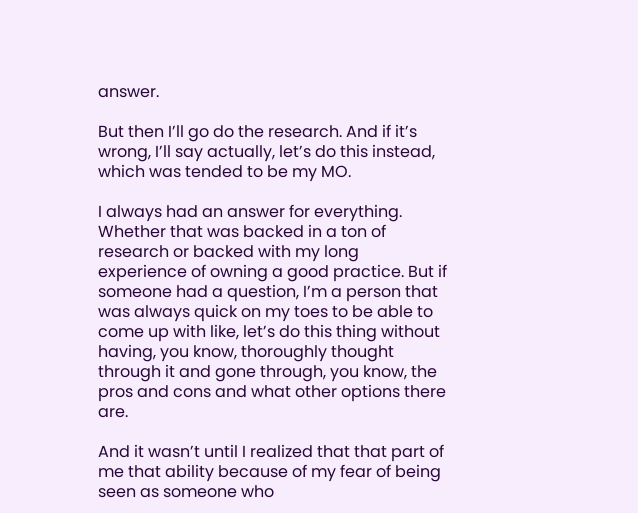answer.

But then I’ll go do the research. And if it’s wrong, I’ll say actually, let’s do this instead, which was tended to be my MO.

I always had an answer for everything. Whether that was backed in a ton of research or backed with my long experience of owning a good practice. But if someone had a question, I’m a person that was always quick on my toes to be able to come up with like, let’s do this thing without having, you know, thoroughly thought through it and gone through, you know, the pros and cons and what other options there are.

And it wasn’t until I realized that that part of me that ability because of my fear of being seen as someone who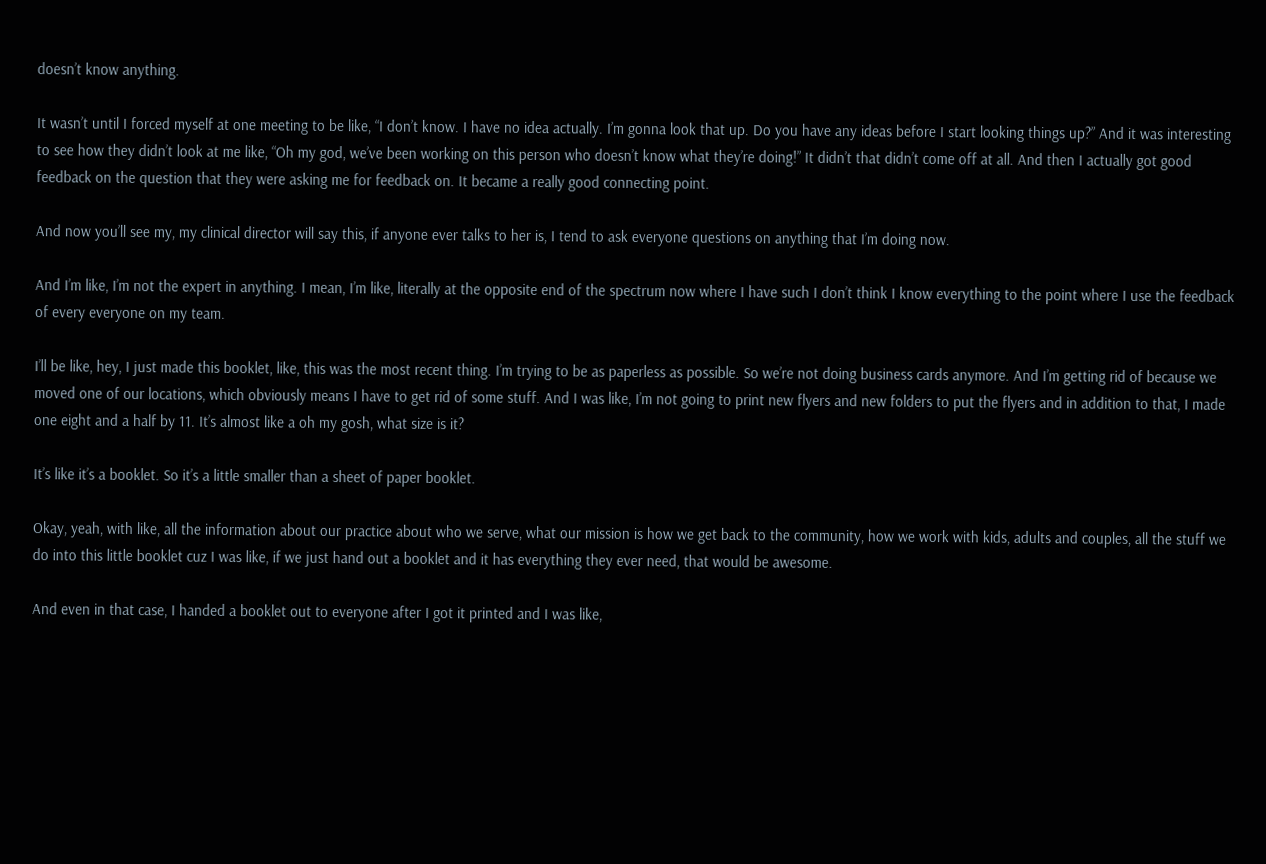doesn’t know anything.

It wasn’t until I forced myself at one meeting to be like, “I don’t know. I have no idea actually. I’m gonna look that up. Do you have any ideas before I start looking things up?” And it was interesting to see how they didn’t look at me like, “Oh my god, we’ve been working on this person who doesn’t know what they’re doing!” It didn’t that didn’t come off at all. And then I actually got good feedback on the question that they were asking me for feedback on. It became a really good connecting point.

And now you’ll see my, my clinical director will say this, if anyone ever talks to her is, I tend to ask everyone questions on anything that I’m doing now.

And I’m like, I’m not the expert in anything. I mean, I’m like, literally at the opposite end of the spectrum now where I have such I don’t think I know everything to the point where I use the feedback of every everyone on my team.

I’ll be like, hey, I just made this booklet, like, this was the most recent thing. I’m trying to be as paperless as possible. So we’re not doing business cards anymore. And I’m getting rid of because we moved one of our locations, which obviously means I have to get rid of some stuff. And I was like, I’m not going to print new flyers and new folders to put the flyers and in addition to that, I made one eight and a half by 11. It’s almost like a oh my gosh, what size is it?

It’s like it’s a booklet. So it’s a little smaller than a sheet of paper booklet.

Okay, yeah, with like, all the information about our practice about who we serve, what our mission is how we get back to the community, how we work with kids, adults and couples, all the stuff we do into this little booklet cuz I was like, if we just hand out a booklet and it has everything they ever need, that would be awesome.

And even in that case, I handed a booklet out to everyone after I got it printed and I was like,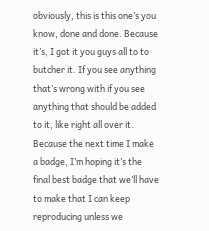obviously, this is this one’s you know, done and done. Because it’s, I got it you guys all to to butcher it. If you see anything that’s wrong with if you see anything that should be added to it, like right all over it. Because the next time I make a badge, I’m hoping it’s the final best badge that we’ll have to make that I can keep reproducing unless we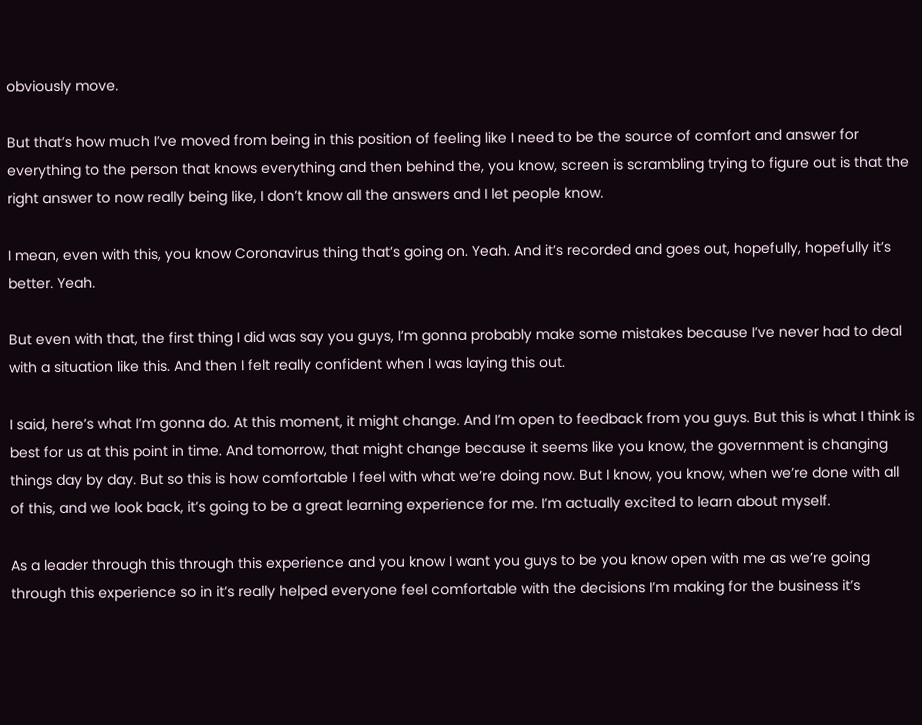obviously move.

But that’s how much I’ve moved from being in this position of feeling like I need to be the source of comfort and answer for everything to the person that knows everything and then behind the, you know, screen is scrambling trying to figure out is that the right answer to now really being like, I don’t know all the answers and I let people know.

I mean, even with this, you know Coronavirus thing that’s going on. Yeah. And it’s recorded and goes out, hopefully, hopefully it’s better. Yeah.

But even with that, the first thing I did was say you guys, I’m gonna probably make some mistakes because I’ve never had to deal with a situation like this. And then I felt really confident when I was laying this out.

I said, here’s what I’m gonna do. At this moment, it might change. And I’m open to feedback from you guys. But this is what I think is best for us at this point in time. And tomorrow, that might change because it seems like you know, the government is changing things day by day. But so this is how comfortable I feel with what we’re doing now. But I know, you know, when we’re done with all of this, and we look back, it’s going to be a great learning experience for me. I’m actually excited to learn about myself.

As a leader through this through this experience and you know I want you guys to be you know open with me as we’re going through this experience so in it’s really helped everyone feel comfortable with the decisions I’m making for the business it’s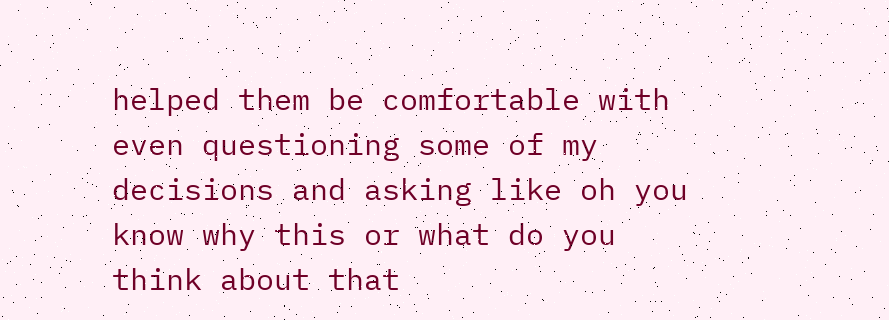helped them be comfortable with even questioning some of my decisions and asking like oh you know why this or what do you think about that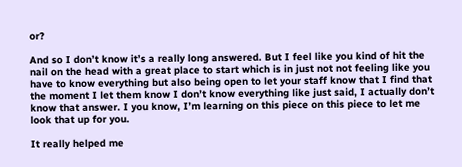or?

And so I don’t know it’s a really long answered. But I feel like you kind of hit the nail on the head with a great place to start which is in just not not feeling like you have to know everything but also being open to let your staff know that I find that the moment I let them know I don’t know everything like just said, I actually don’t know that answer. I you know, I’m learning on this piece on this piece to let me look that up for you.

It really helped me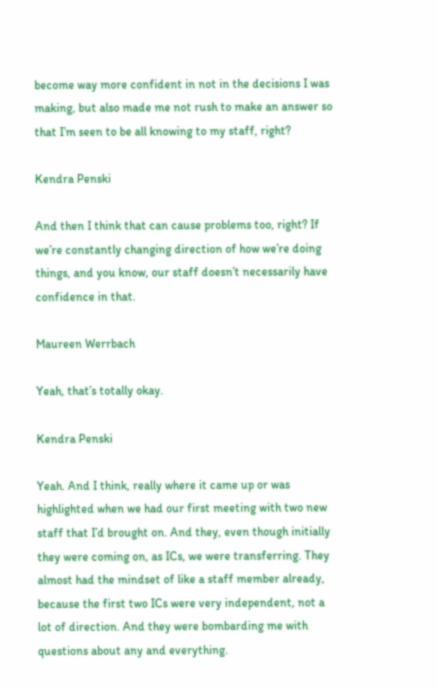become way more confident in not in the decisions I was making, but also made me not rush to make an answer so that I’m seen to be all knowing to my staff, right?

Kendra Penski

And then I think that can cause problems too, right? If we’re constantly changing direction of how we’re doing things, and you know, our staff doesn’t necessarily have confidence in that.

Maureen Werrbach

Yeah, that’s totally okay.

Kendra Penski

Yeah. And I think, really where it came up or was highlighted when we had our first meeting with two new staff that I’d brought on. And they, even though initially they were coming on, as ICs, we were transferring. They almost had the mindset of like a staff member already, because the first two ICs were very independent, not a lot of direction. And they were bombarding me with questions about any and everything.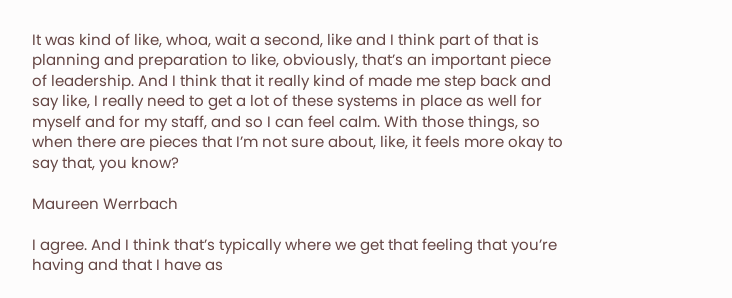It was kind of like, whoa, wait a second, like and I think part of that is planning and preparation to like, obviously, that’s an important piece of leadership. And I think that it really kind of made me step back and say like, I really need to get a lot of these systems in place as well for myself and for my staff, and so I can feel calm. With those things, so when there are pieces that I’m not sure about, like, it feels more okay to say that, you know?

Maureen Werrbach

I agree. And I think that’s typically where we get that feeling that you’re having and that I have as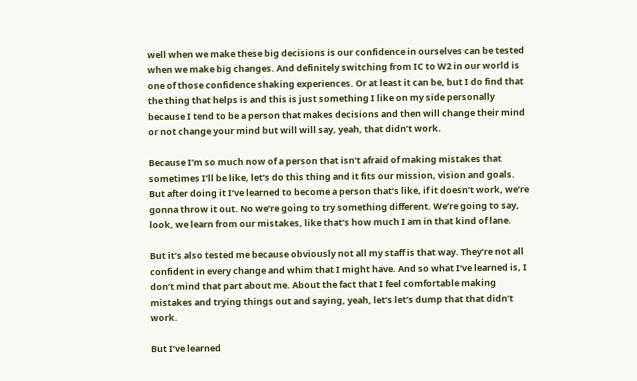well when we make these big decisions is our confidence in ourselves can be tested when we make big changes. And definitely switching from IC to W2 in our world is one of those confidence shaking experiences. Or at least it can be, but I do find that the thing that helps is and this is just something I like on my side personally because I tend to be a person that makes decisions and then will change their mind or not change your mind but will will say, yeah, that didn’t work.

Because I’m so much now of a person that isn’t afraid of making mistakes that sometimes I’ll be like, let’s do this thing and it fits our mission, vision and goals. But after doing it I’ve learned to become a person that’s like, if it doesn’t work, we’re gonna throw it out. No we’re going to try something different. We’re going to say, look, we learn from our mistakes, like that’s how much I am in that kind of lane.

But it’s also tested me because obviously not all my staff is that way. They’re not all confident in every change and whim that I might have. And so what I’ve learned is, I don’t mind that part about me. About the fact that I feel comfortable making mistakes and trying things out and saying, yeah, let’s let’s dump that that didn’t work.

But I’ve learned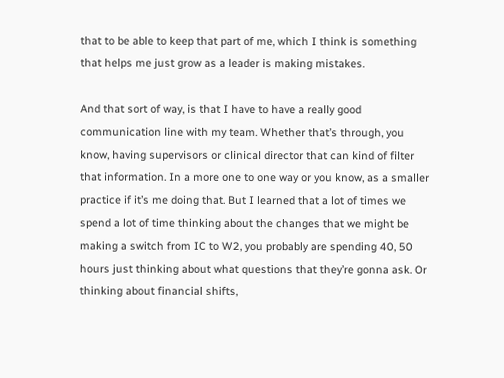that to be able to keep that part of me, which I think is something that helps me just grow as a leader is making mistakes.

And that sort of way, is that I have to have a really good communication line with my team. Whether that’s through, you know, having supervisors or clinical director that can kind of filter that information. In a more one to one way or you know, as a smaller practice if it’s me doing that. But I learned that a lot of times we spend a lot of time thinking about the changes that we might be making a switch from IC to W2, you probably are spending 40, 50 hours just thinking about what questions that they’re gonna ask. Or thinking about financial shifts,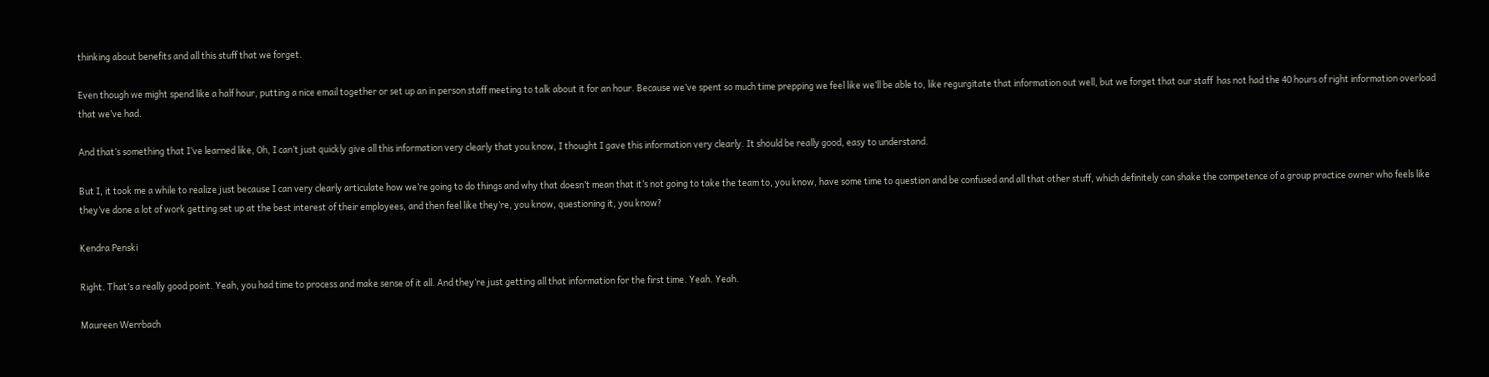thinking about benefits and all this stuff that we forget.

Even though we might spend like a half hour, putting a nice email together or set up an in person staff meeting to talk about it for an hour. Because we’ve spent so much time prepping we feel like we’ll be able to, like regurgitate that information out well, but we forget that our staff  has not had the 40 hours of right information overload that we’ve had.

And that’s something that I’ve learned like, Oh, I can’t just quickly give all this information very clearly that you know, I thought I gave this information very clearly. It should be really good, easy to understand.

But I, it took me a while to realize just because I can very clearly articulate how we’re going to do things and why that doesn’t mean that it’s not going to take the team to, you know, have some time to question and be confused and all that other stuff, which definitely can shake the competence of a group practice owner who feels like they’ve done a lot of work getting set up at the best interest of their employees, and then feel like they’re, you know, questioning it, you know?

Kendra Penski

Right. That’s a really good point. Yeah, you had time to process and make sense of it all. And they’re just getting all that information for the first time. Yeah. Yeah.

Maureen Werrbach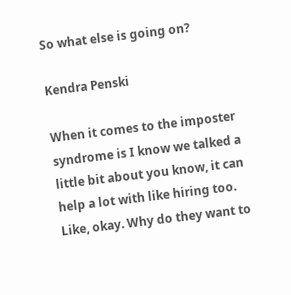So what else is going on?

Kendra Penski

When it comes to the imposter syndrome is I know we talked a little bit about you know, it can help a lot with like hiring too. Like, okay. Why do they want to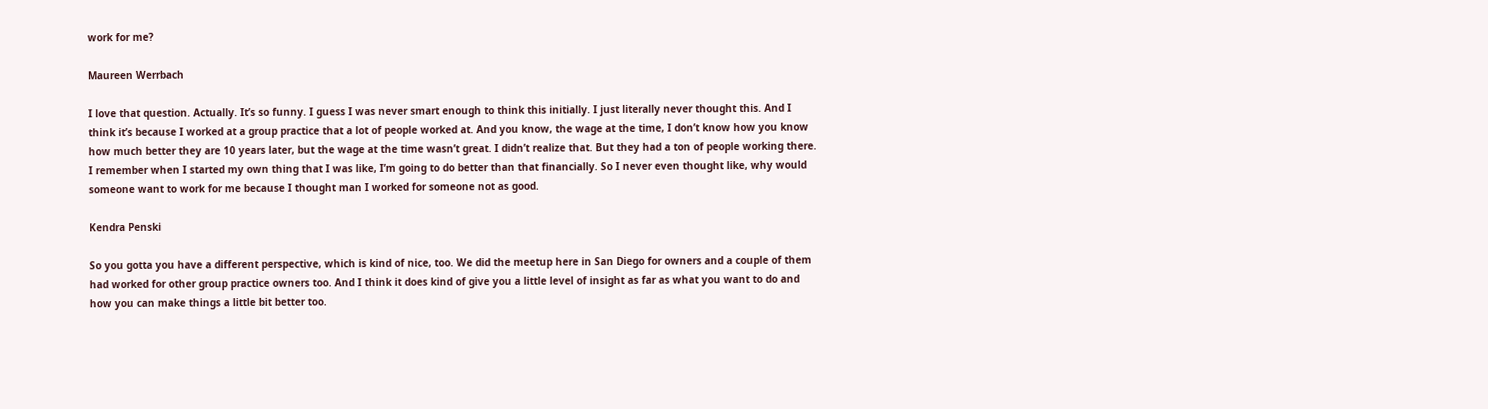work for me?

Maureen Werrbach

I love that question. Actually. It’s so funny. I guess I was never smart enough to think this initially. I just literally never thought this. And I think it’s because I worked at a group practice that a lot of people worked at. And you know, the wage at the time, I don’t know how you know how much better they are 10 years later, but the wage at the time wasn’t great. I didn’t realize that. But they had a ton of people working there. I remember when I started my own thing that I was like, I’m going to do better than that financially. So I never even thought like, why would someone want to work for me because I thought man I worked for someone not as good.

Kendra Penski

So you gotta you have a different perspective, which is kind of nice, too. We did the meetup here in San Diego for owners and a couple of them had worked for other group practice owners too. And I think it does kind of give you a little level of insight as far as what you want to do and how you can make things a little bit better too.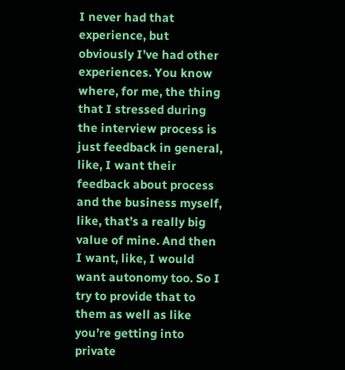I never had that experience, but obviously I’ve had other experiences. You know where, for me, the thing that I stressed during the interview process is just feedback in general, like, I want their feedback about process and the business myself, like, that’s a really big value of mine. And then I want, like, I would want autonomy too. So I try to provide that to them as well as like you’re getting into private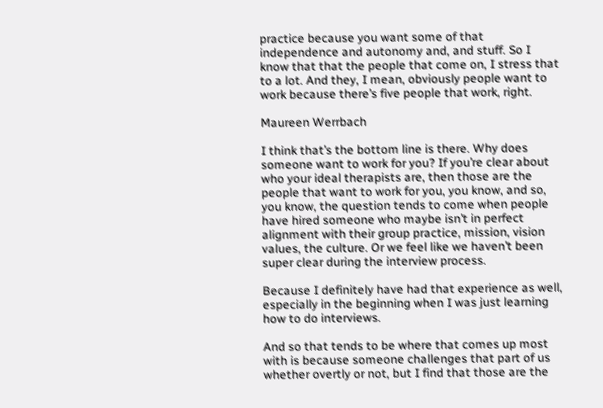practice because you want some of that independence and autonomy and, and stuff. So I know that that the people that come on, I stress that to a lot. And they, I mean, obviously people want to work because there’s five people that work, right.

Maureen Werrbach

I think that’s the bottom line is there. Why does someone want to work for you? If you’re clear about who your ideal therapists are, then those are the people that want to work for you, you know, and so, you know, the question tends to come when people have hired someone who maybe isn’t in perfect alignment with their group practice, mission, vision values, the culture. Or we feel like we haven’t been super clear during the interview process.

Because I definitely have had that experience as well, especially in the beginning when I was just learning how to do interviews.

And so that tends to be where that comes up most with is because someone challenges that part of us whether overtly or not, but I find that those are the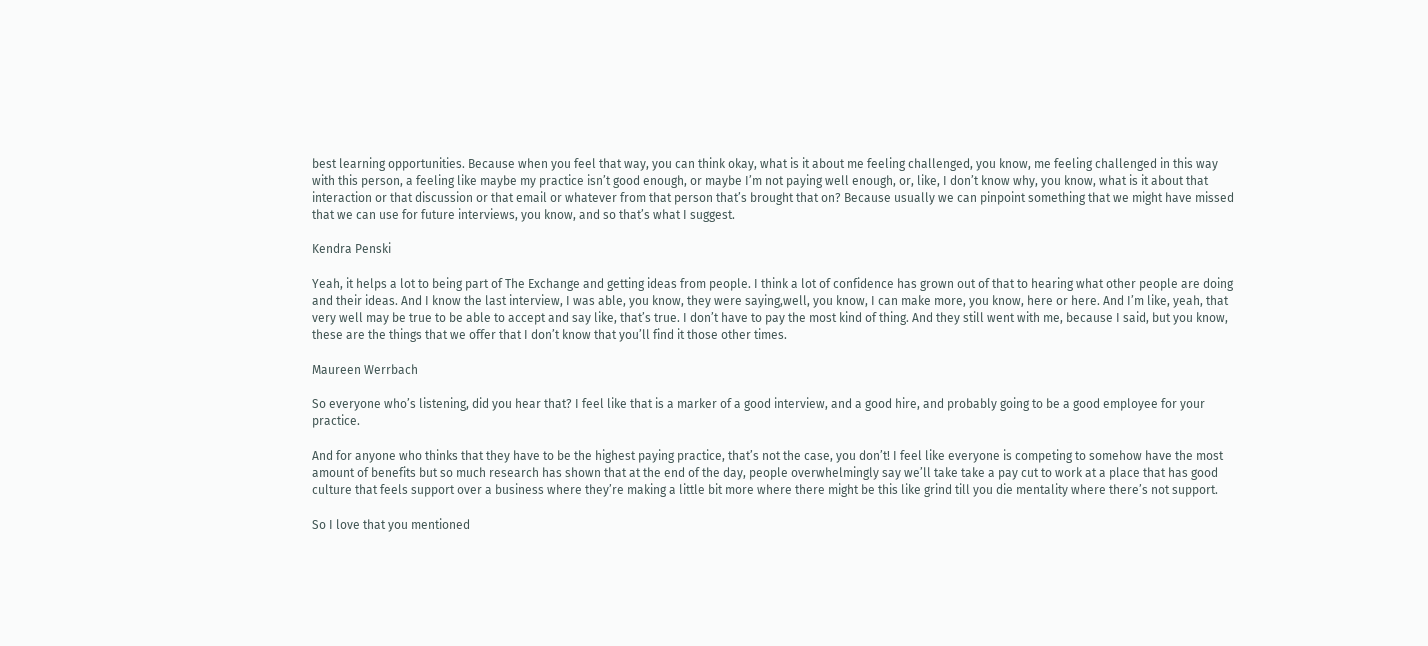best learning opportunities. Because when you feel that way, you can think okay, what is it about me feeling challenged, you know, me feeling challenged in this way with this person, a feeling like maybe my practice isn’t good enough, or maybe I’m not paying well enough, or, like, I don’t know why, you know, what is it about that interaction or that discussion or that email or whatever from that person that’s brought that on? Because usually we can pinpoint something that we might have missed that we can use for future interviews, you know, and so that’s what I suggest.

Kendra Penski

Yeah, it helps a lot to being part of The Exchange and getting ideas from people. I think a lot of confidence has grown out of that to hearing what other people are doing and their ideas. And I know the last interview, I was able, you know, they were saying,well, you know, I can make more, you know, here or here. And I’m like, yeah, that very well may be true to be able to accept and say like, that’s true. I don’t have to pay the most kind of thing. And they still went with me, because I said, but you know, these are the things that we offer that I don’t know that you’ll find it those other times.

Maureen Werrbach

So everyone who’s listening, did you hear that? I feel like that is a marker of a good interview, and a good hire, and probably going to be a good employee for your practice.

And for anyone who thinks that they have to be the highest paying practice, that’s not the case, you don’t! I feel like everyone is competing to somehow have the most amount of benefits but so much research has shown that at the end of the day, people overwhelmingly say we’ll take take a pay cut to work at a place that has good culture that feels support over a business where they’re making a little bit more where there might be this like grind till you die mentality where there’s not support.

So I love that you mentioned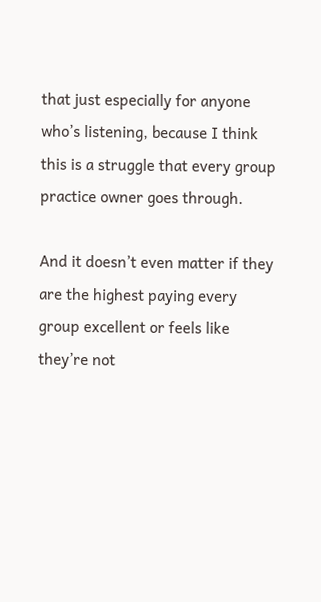that just especially for anyone who’s listening, because I think this is a struggle that every group practice owner goes through.

And it doesn’t even matter if they are the highest paying every group excellent or feels like they’re not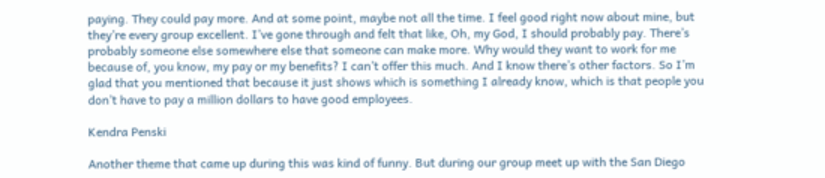paying. They could pay more. And at some point, maybe not all the time. I feel good right now about mine, but they’re every group excellent. I’ve gone through and felt that like, Oh, my God, I should probably pay. There’s probably someone else somewhere else that someone can make more. Why would they want to work for me because of, you know, my pay or my benefits? I can’t offer this much. And I know there’s other factors. So I’m glad that you mentioned that because it just shows which is something I already know, which is that people you don’t have to pay a million dollars to have good employees.

Kendra Penski

Another theme that came up during this was kind of funny. But during our group meet up with the San Diego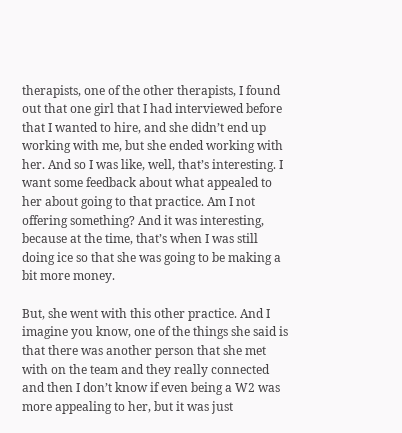therapists, one of the other therapists, I found out that one girl that I had interviewed before that I wanted to hire, and she didn’t end up working with me, but she ended working with her. And so I was like, well, that’s interesting. I want some feedback about what appealed to her about going to that practice. Am I not offering something? And it was interesting, because at the time, that’s when I was still doing ice so that she was going to be making a bit more money.

But, she went with this other practice. And I imagine you know, one of the things she said is that there was another person that she met with on the team and they really connected and then I don’t know if even being a W2 was more appealing to her, but it was just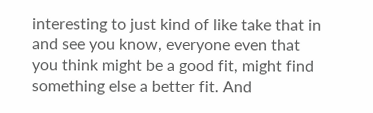interesting to just kind of like take that in and see you know, everyone even that you think might be a good fit, might find something else a better fit. And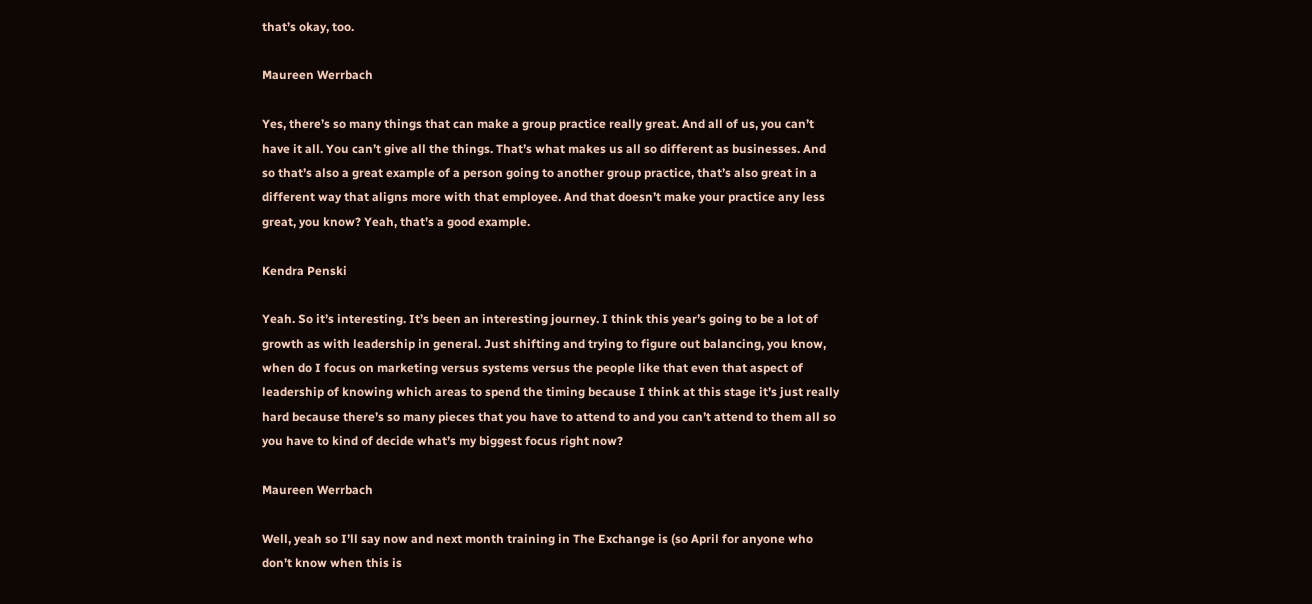that’s okay, too.

Maureen Werrbach

Yes, there’s so many things that can make a group practice really great. And all of us, you can’t have it all. You can’t give all the things. That’s what makes us all so different as businesses. And so that’s also a great example of a person going to another group practice, that’s also great in a different way that aligns more with that employee. And that doesn’t make your practice any less great, you know? Yeah, that’s a good example.

Kendra Penski

Yeah. So it’s interesting. It’s been an interesting journey. I think this year’s going to be a lot of growth as with leadership in general. Just shifting and trying to figure out balancing, you know, when do I focus on marketing versus systems versus the people like that even that aspect of leadership of knowing which areas to spend the timing because I think at this stage it’s just really hard because there’s so many pieces that you have to attend to and you can’t attend to them all so you have to kind of decide what’s my biggest focus right now?

Maureen Werrbach

Well, yeah so I’ll say now and next month training in The Exchange is (so April for anyone who don’t know when this is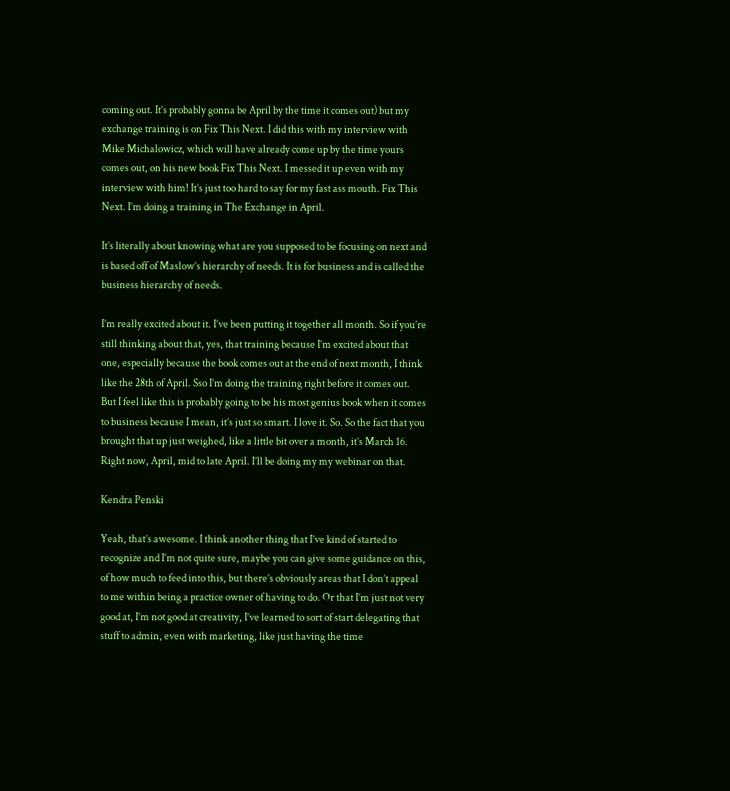coming out. It’s probably gonna be April by the time it comes out) but my exchange training is on Fix This Next. I did this with my interview with Mike Michalowicz, which will have already come up by the time yours comes out, on his new book Fix This Next. I messed it up even with my interview with him! It’s just too hard to say for my fast ass mouth. Fix This Next. I’m doing a training in The Exchange in April.

It’s literally about knowing what are you supposed to be focusing on next and is based off of Maslow’s hierarchy of needs. It is for business and is called the business hierarchy of needs.

I’m really excited about it. I’ve been putting it together all month. So if you’re still thinking about that, yes, that training because I’m excited about that one, especially because the book comes out at the end of next month, I think like the 28th of April. Sso I’m doing the training right before it comes out. But I feel like this is probably going to be his most genius book when it comes to business because I mean, it’s just so smart. I love it. So. So the fact that you brought that up just weighed, like a little bit over a month, it’s March 16. Right now, April, mid to late April. I’ll be doing my my webinar on that.

Kendra Penski

Yeah, that’s awesome. I think another thing that I’ve kind of started to recognize and I’m not quite sure, maybe you can give some guidance on this, of how much to feed into this, but there’s obviously areas that I don’t appeal to me within being a practice owner of having to do. Or that I’m just not very good at, I’m not good at creativity, I’ve learned to sort of start delegating that stuff to admin, even with marketing, like just having the time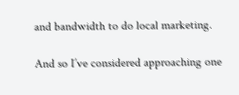and bandwidth to do local marketing.

And so I’ve considered approaching one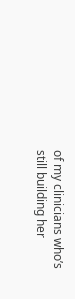of my clinicians who’s still building her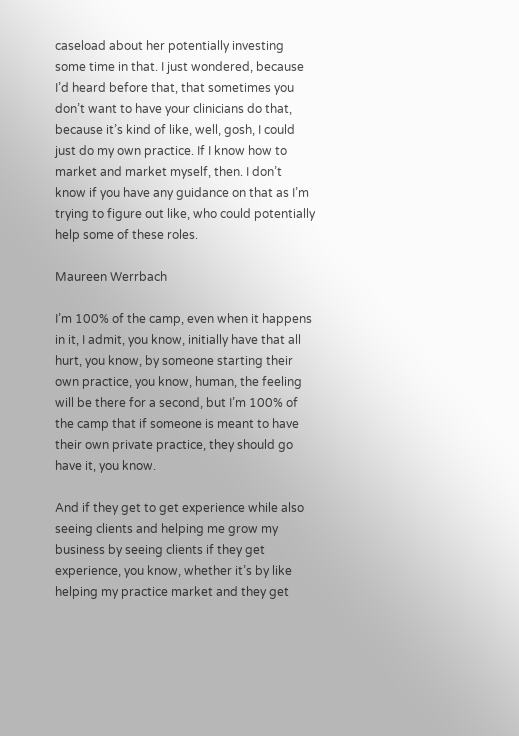caseload about her potentially investing some time in that. I just wondered, because I’d heard before that, that sometimes you don’t want to have your clinicians do that, because it’s kind of like, well, gosh, I could just do my own practice. If I know how to market and market myself, then. I don’t know if you have any guidance on that as I’m trying to figure out like, who could potentially help some of these roles.

Maureen Werrbach

I’m 100% of the camp, even when it happens in it, I admit, you know, initially have that all hurt, you know, by someone starting their own practice, you know, human, the feeling will be there for a second, but I’m 100% of the camp that if someone is meant to have their own private practice, they should go have it, you know.

And if they get to get experience while also seeing clients and helping me grow my business by seeing clients if they get experience, you know, whether it’s by like helping my practice market and they get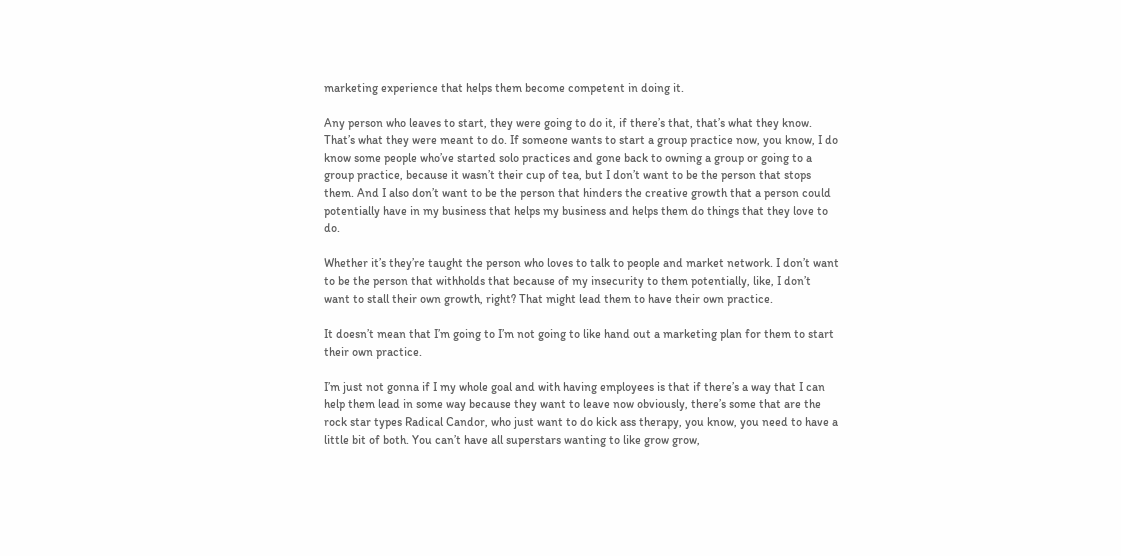marketing experience that helps them become competent in doing it.

Any person who leaves to start, they were going to do it, if there’s that, that’s what they know. That’s what they were meant to do. If someone wants to start a group practice now, you know, I do know some people who’ve started solo practices and gone back to owning a group or going to a group practice, because it wasn’t their cup of tea, but I don’t want to be the person that stops them. And I also don’t want to be the person that hinders the creative growth that a person could potentially have in my business that helps my business and helps them do things that they love to do.

Whether it’s they’re taught the person who loves to talk to people and market network. I don’t want to be the person that withholds that because of my insecurity to them potentially, like, I don’t want to stall their own growth, right? That might lead them to have their own practice.

It doesn’t mean that I’m going to I’m not going to like hand out a marketing plan for them to start their own practice.

I’m just not gonna if I my whole goal and with having employees is that if there’s a way that I can help them lead in some way because they want to leave now obviously, there’s some that are the rock star types Radical Candor, who just want to do kick ass therapy, you know, you need to have a little bit of both. You can’t have all superstars wanting to like grow grow,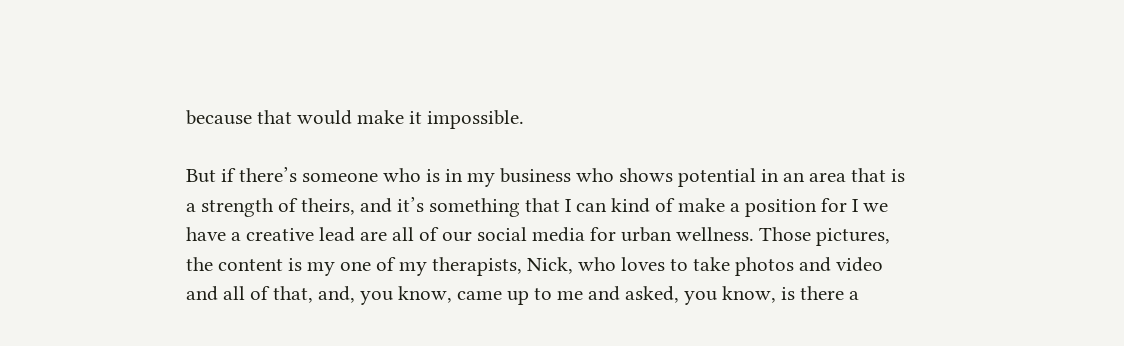because that would make it impossible.

But if there’s someone who is in my business who shows potential in an area that is a strength of theirs, and it’s something that I can kind of make a position for I we have a creative lead are all of our social media for urban wellness. Those pictures, the content is my one of my therapists, Nick, who loves to take photos and video and all of that, and, you know, came up to me and asked, you know, is there a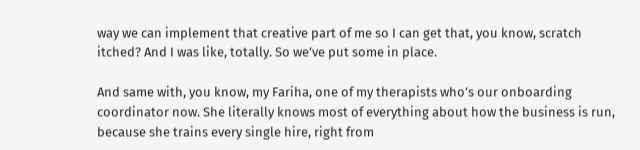way we can implement that creative part of me so I can get that, you know, scratch itched? And I was like, totally. So we’ve put some in place.

And same with, you know, my Fariha, one of my therapists who’s our onboarding coordinator now. She literally knows most of everything about how the business is run, because she trains every single hire, right from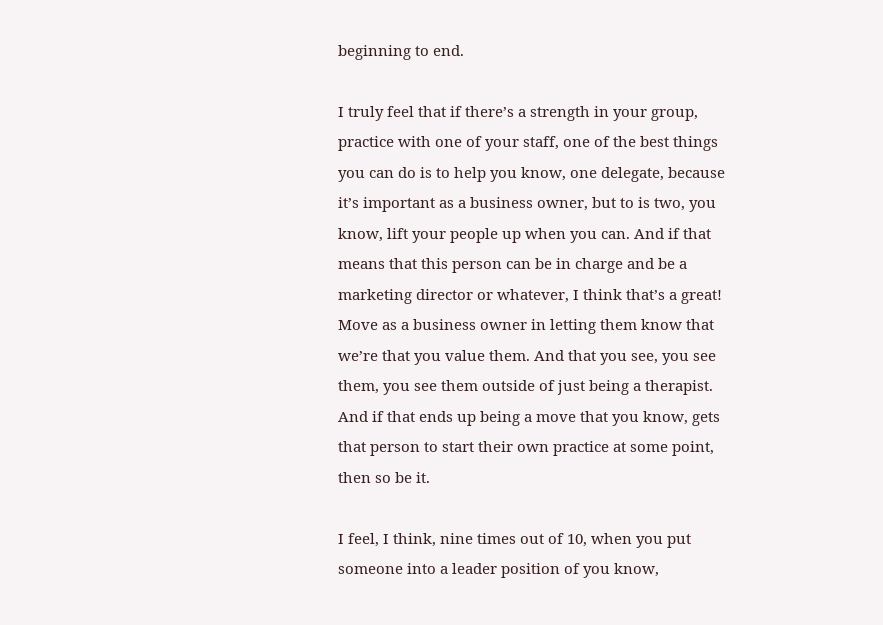beginning to end.

I truly feel that if there’s a strength in your group, practice with one of your staff, one of the best things you can do is to help you know, one delegate, because it’s important as a business owner, but to is two, you know, lift your people up when you can. And if that means that this person can be in charge and be a marketing director or whatever, I think that’s a great! Move as a business owner in letting them know that we’re that you value them. And that you see, you see them, you see them outside of just being a therapist. And if that ends up being a move that you know, gets that person to start their own practice at some point, then so be it.

I feel, I think, nine times out of 10, when you put someone into a leader position of you know,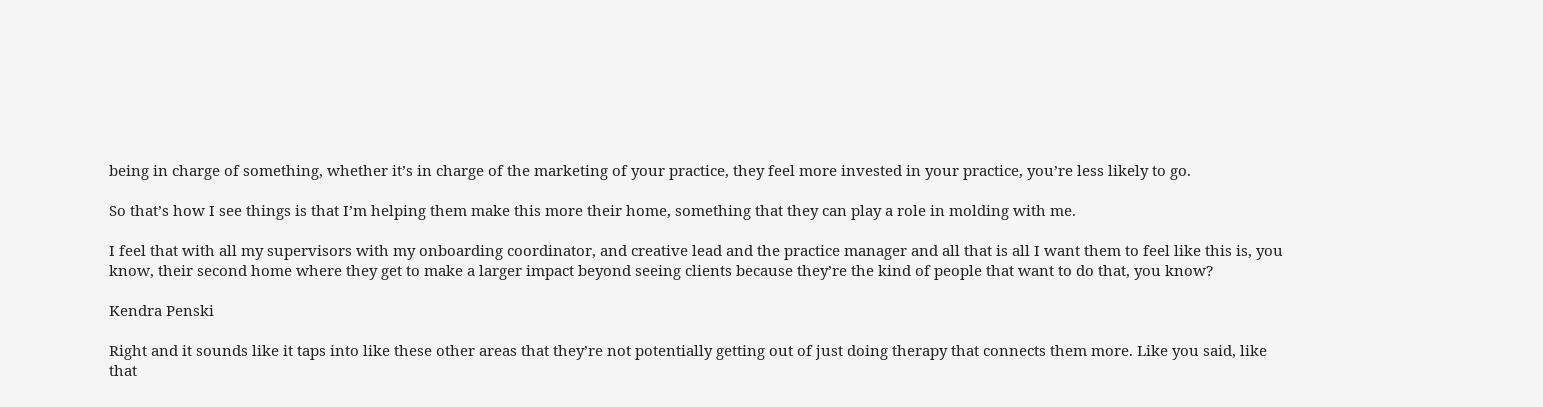being in charge of something, whether it’s in charge of the marketing of your practice, they feel more invested in your practice, you’re less likely to go.

So that’s how I see things is that I’m helping them make this more their home, something that they can play a role in molding with me.

I feel that with all my supervisors with my onboarding coordinator, and creative lead and the practice manager and all that is all I want them to feel like this is, you know, their second home where they get to make a larger impact beyond seeing clients because they’re the kind of people that want to do that, you know?

Kendra Penski

Right and it sounds like it taps into like these other areas that they’re not potentially getting out of just doing therapy that connects them more. Like you said, like that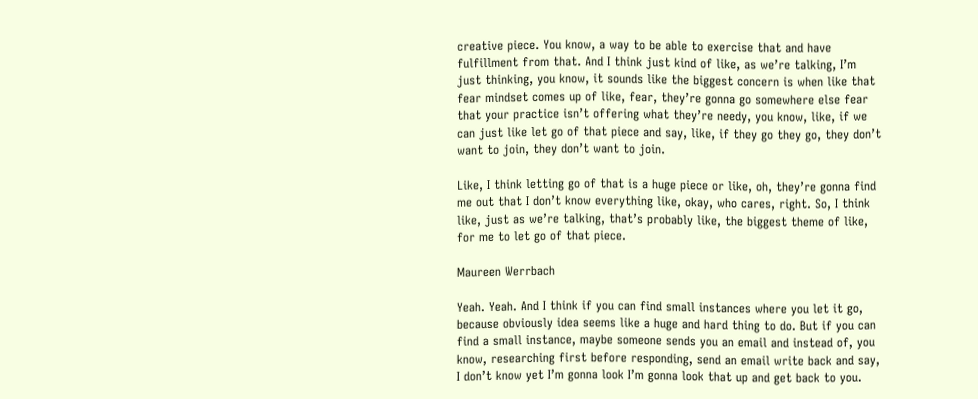creative piece. You know, a way to be able to exercise that and have fulfillment from that. And I think just kind of like, as we’re talking, I’m just thinking, you know, it sounds like the biggest concern is when like that fear mindset comes up of like, fear, they’re gonna go somewhere else fear that your practice isn’t offering what they’re needy, you know, like, if we can just like let go of that piece and say, like, if they go they go, they don’t want to join, they don’t want to join.

Like, I think letting go of that is a huge piece or like, oh, they’re gonna find me out that I don’t know everything like, okay, who cares, right. So, I think like, just as we’re talking, that’s probably like, the biggest theme of like, for me to let go of that piece.

Maureen Werrbach

Yeah. Yeah. And I think if you can find small instances where you let it go, because obviously idea seems like a huge and hard thing to do. But if you can find a small instance, maybe someone sends you an email and instead of, you know, researching first before responding, send an email write back and say, I don’t know yet I’m gonna look I’m gonna look that up and get back to you.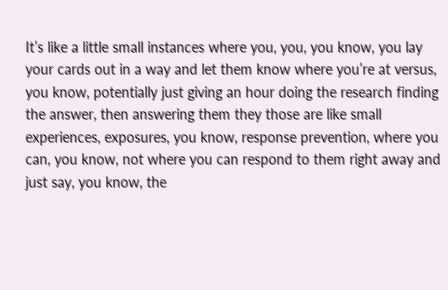It’s like a little small instances where you, you, you know, you lay your cards out in a way and let them know where you’re at versus, you know, potentially just giving an hour doing the research finding the answer, then answering them they those are like small experiences, exposures, you know, response prevention, where you can, you know, not where you can respond to them right away and just say, you know, the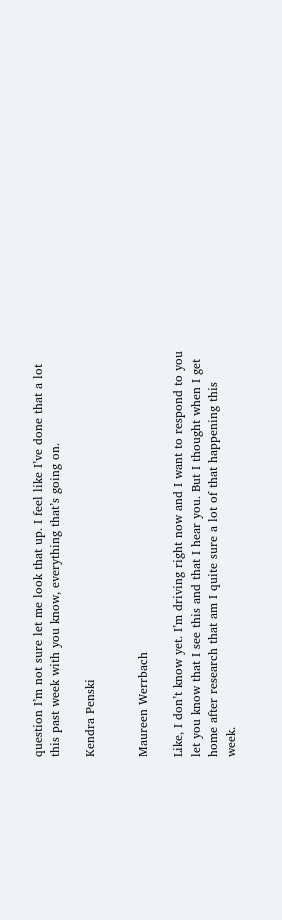question I’m not sure let me look that up. I feel like I’ve done that a lot this past week with you know, everything that’s going on.

Kendra Penski


Maureen Werrbach

Like, I don’t know yet. I’m driving right now and I want to respond to you let you know that I see this and that I hear you. But I thought when I get home after research that am I quite sure a lot of that happening this week.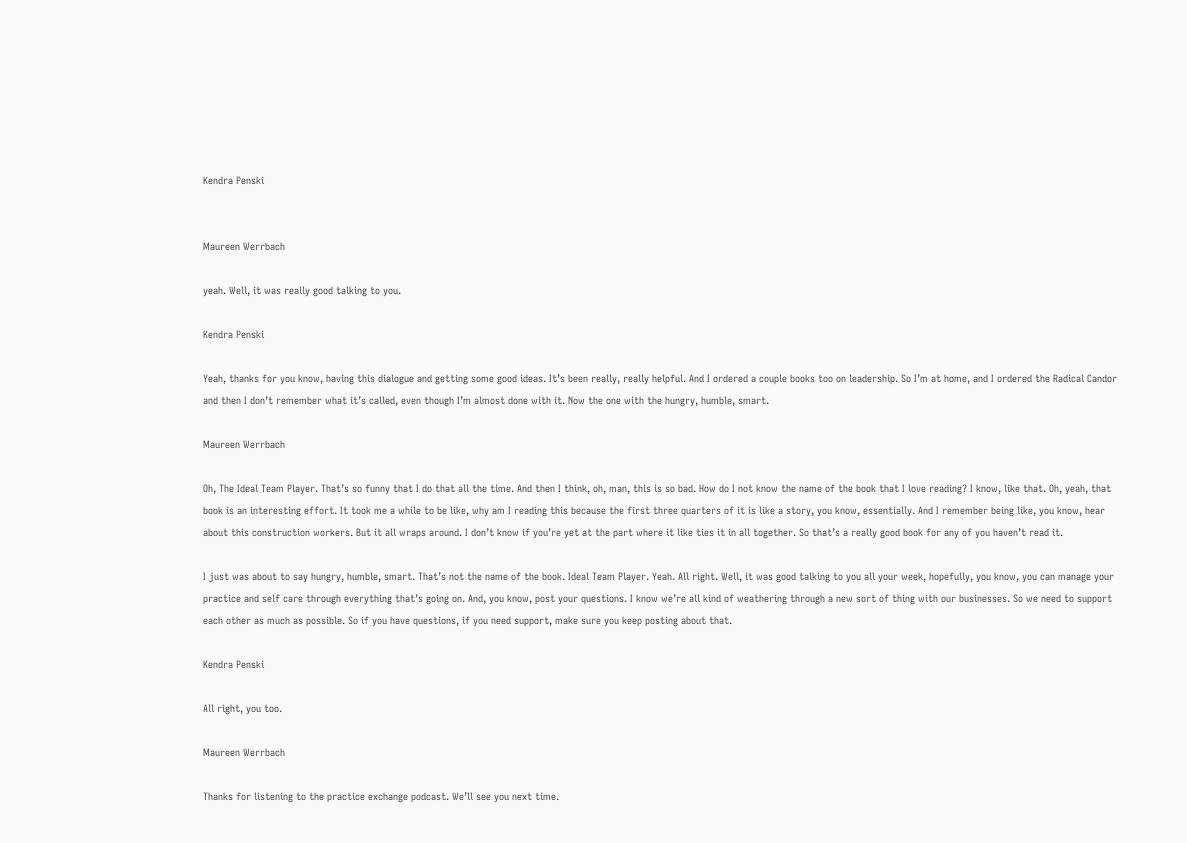Kendra Penski


Maureen Werrbach

yeah. Well, it was really good talking to you.

Kendra Penski

Yeah, thanks for you know, having this dialogue and getting some good ideas. It’s been really, really helpful. And I ordered a couple books too on leadership. So I’m at home, and I ordered the Radical Candor and then I don’t remember what it’s called, even though I’m almost done with it. Now the one with the hungry, humble, smart.

Maureen Werrbach

Oh, The Ideal Team Player. That’s so funny that I do that all the time. And then I think, oh, man, this is so bad. How do I not know the name of the book that I love reading? I know, like that. Oh, yeah, that book is an interesting effort. It took me a while to be like, why am I reading this because the first three quarters of it is like a story, you know, essentially. And I remember being like, you know, hear about this construction workers. But it all wraps around. I don’t know if you’re yet at the part where it like ties it in all together. So that’s a really good book for any of you haven’t read it.

I just was about to say hungry, humble, smart. That’s not the name of the book. Ideal Team Player. Yeah. All right. Well, it was good talking to you all your week, hopefully, you know, you can manage your practice and self care through everything that’s going on. And, you know, post your questions. I know we’re all kind of weathering through a new sort of thing with our businesses. So we need to support each other as much as possible. So if you have questions, if you need support, make sure you keep posting about that.

Kendra Penski

All right, you too.

Maureen Werrbach

Thanks for listening to the practice exchange podcast. We’ll see you next time.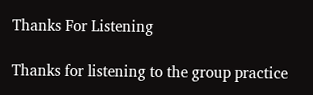Thanks For Listening

Thanks for listening to the group practice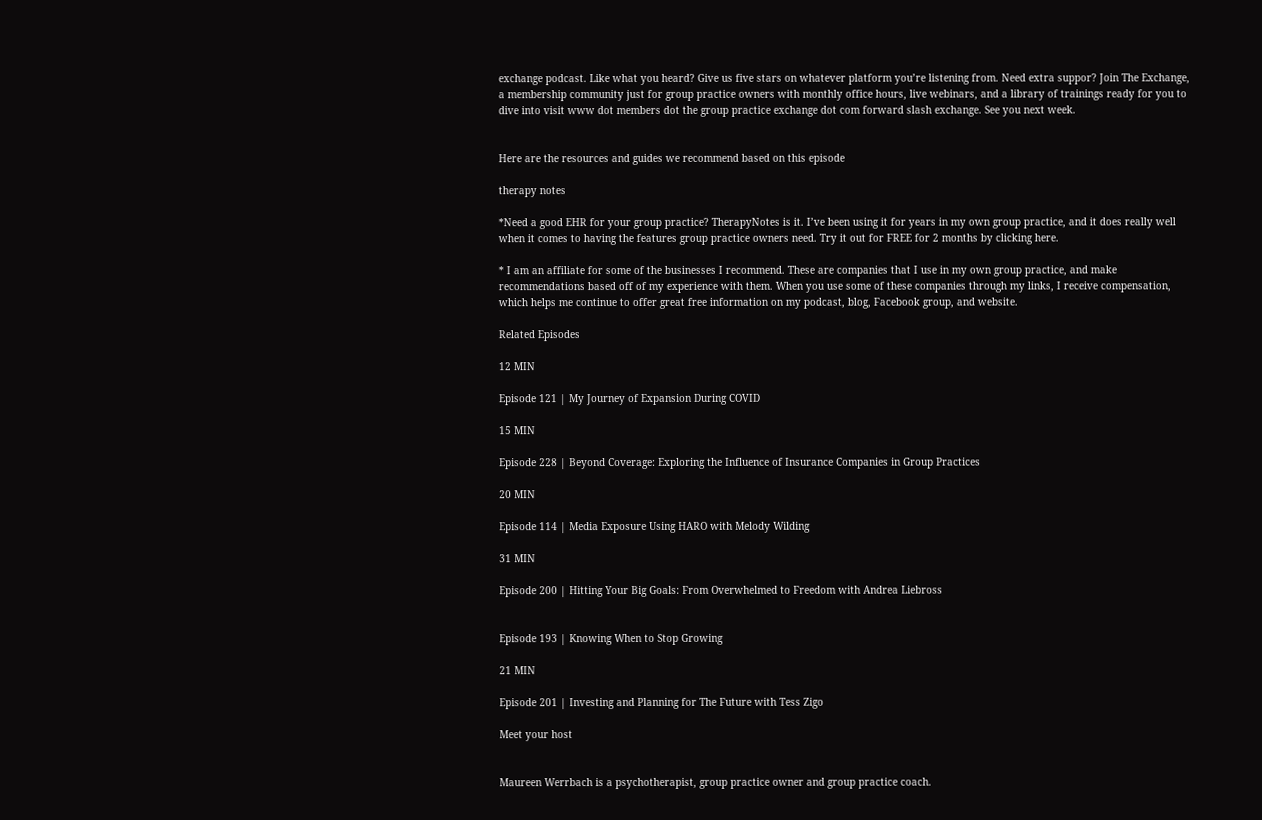exchange podcast. Like what you heard? Give us five stars on whatever platform you’re listening from. Need extra suppor? Join The Exchange, a membership community just for group practice owners with monthly office hours, live webinars, and a library of trainings ready for you to dive into visit www dot members dot the group practice exchange dot com forward slash exchange. See you next week.


Here are the resources and guides we recommend based on this episode

therapy notes

*Need a good EHR for your group practice? TherapyNotes is it. I’ve been using it for years in my own group practice, and it does really well when it comes to having the features group practice owners need. Try it out for FREE for 2 months by clicking here.

* I am an affiliate for some of the businesses I recommend. These are companies that I use in my own group practice, and make recommendations based off of my experience with them. When you use some of these companies through my links, I receive compensation, which helps me continue to offer great free information on my podcast, blog, Facebook group, and website.

Related Episodes

12 MIN

Episode 121 | My Journey of Expansion During COVID

15 MIN

Episode 228 | Beyond Coverage: Exploring the Influence of Insurance Companies in Group Practices

20 MIN

Episode 114 | Media Exposure Using HARO with Melody Wilding

31 MIN

Episode 200 | Hitting Your Big Goals: From Overwhelmed to Freedom with Andrea Liebross


Episode 193 | Knowing When to Stop Growing

21 MIN

Episode 201 | Investing and Planning for The Future with Tess Zigo

Meet your host


Maureen Werrbach is a psychotherapist, group practice owner and group practice coach.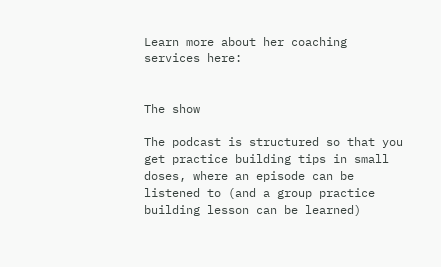Learn more about her coaching services here:


The show

The podcast is structured so that you get practice building tips in small doses, where an episode can be listened to (and a group practice building lesson can be learned)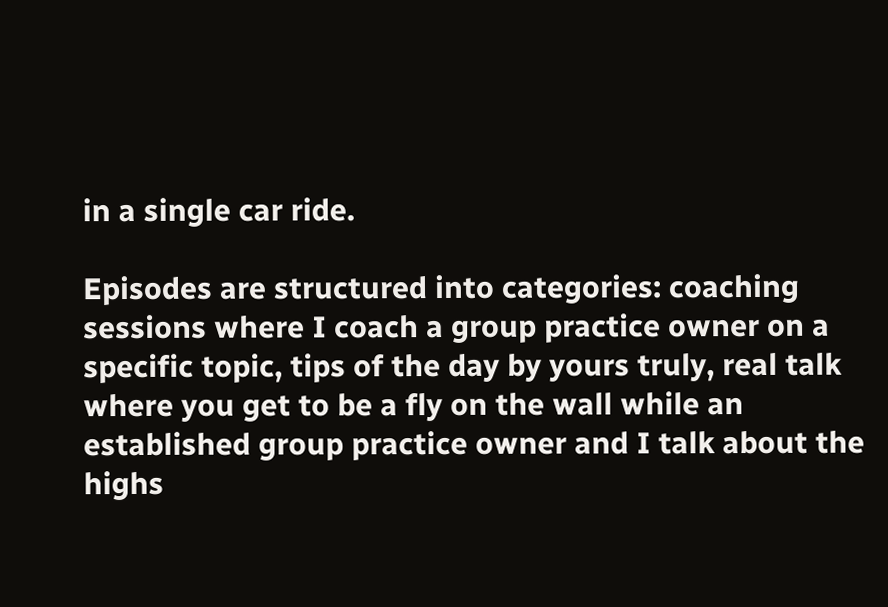in a single car ride.

Episodes are structured into categories: coaching sessions where I coach a group practice owner on a specific topic, tips of the day by yours truly, real talk where you get to be a fly on the wall while an established group practice owner and I talk about the highs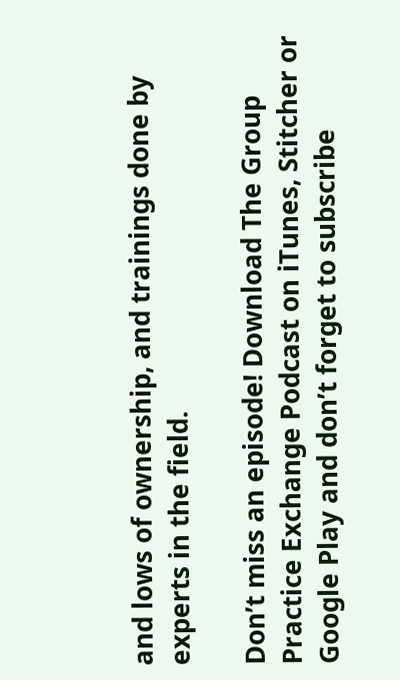and lows of ownership, and trainings done by experts in the field.

Don’t miss an episode! Download The Group Practice Exchange Podcast on iTunes, Stitcher or Google Play and don’t forget to subscribe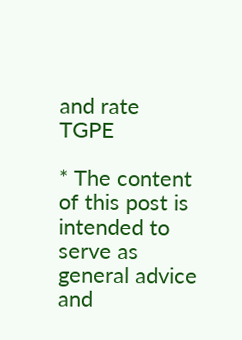and rate TGPE

* The content of this post is intended to serve as general advice and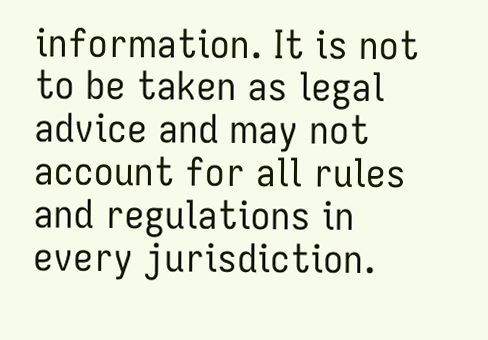information. It is not to be taken as legal advice and may not account for all rules and regulations in every jurisdiction.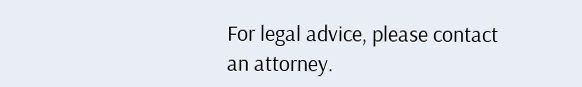For legal advice, please contact an attorney.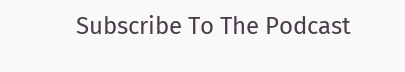Subscribe To The Podcast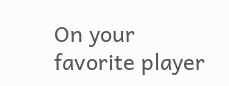On your favorite player